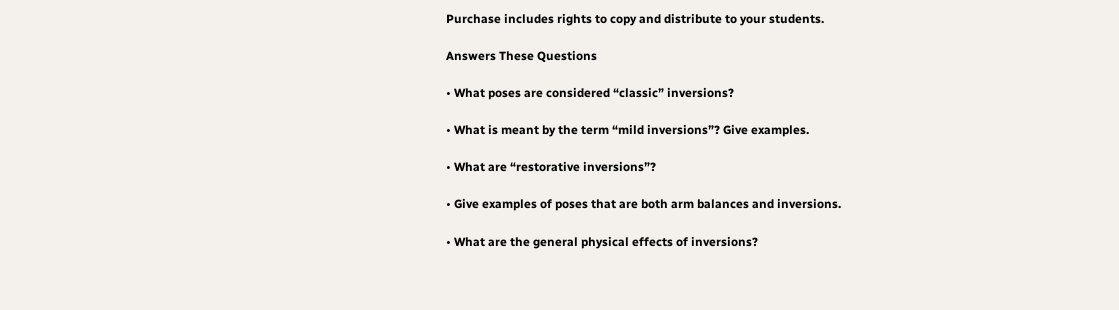Purchase includes rights to copy and distribute to your students.

Answers These Questions

• What poses are considered “classic” inversions?

• What is meant by the term “mild inversions”? Give examples.

• What are “restorative inversions”?

• Give examples of poses that are both arm balances and inversions.

• What are the general physical effects of inversions?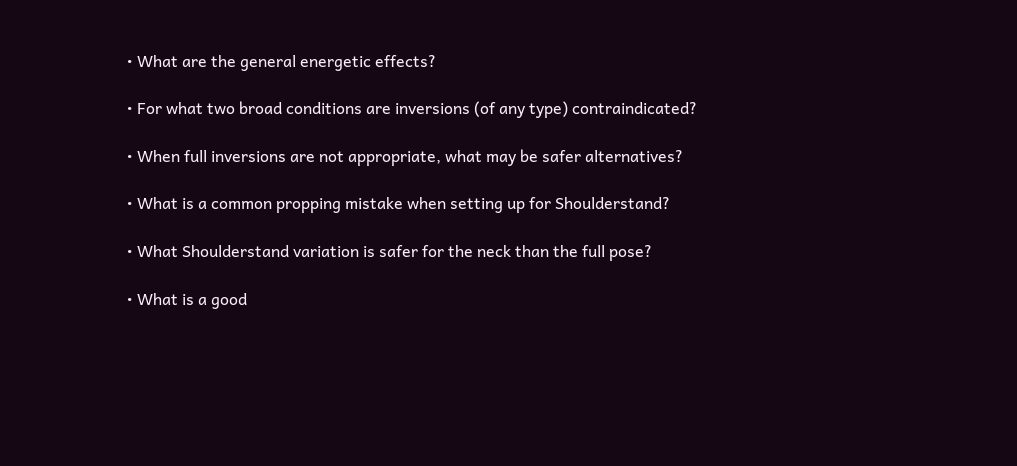• What are the general energetic effects?

• For what two broad conditions are inversions (of any type) contraindicated?

• When full inversions are not appropriate, what may be safer alternatives?

• What is a common propping mistake when setting up for Shoulderstand?

• What Shoulderstand variation is safer for the neck than the full pose?

• What is a good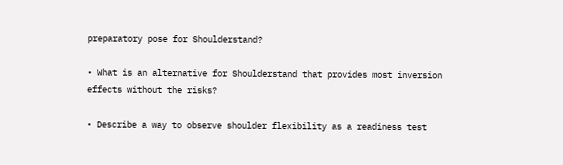preparatory pose for Shoulderstand?

• What is an alternative for Shoulderstand that provides most inversion effects without the risks?

• Describe a way to observe shoulder flexibility as a readiness test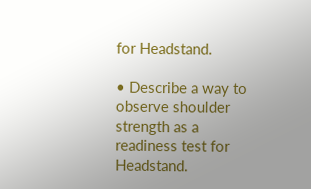for Headstand.

• Describe a way to observe shoulder strength as a readiness test for Headstand.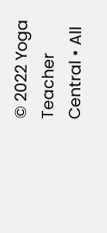© 2022 Yoga Teacher Central • All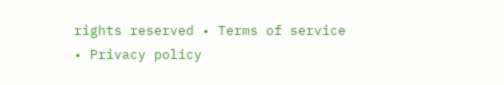rights reserved • Terms of service • Privacy policy